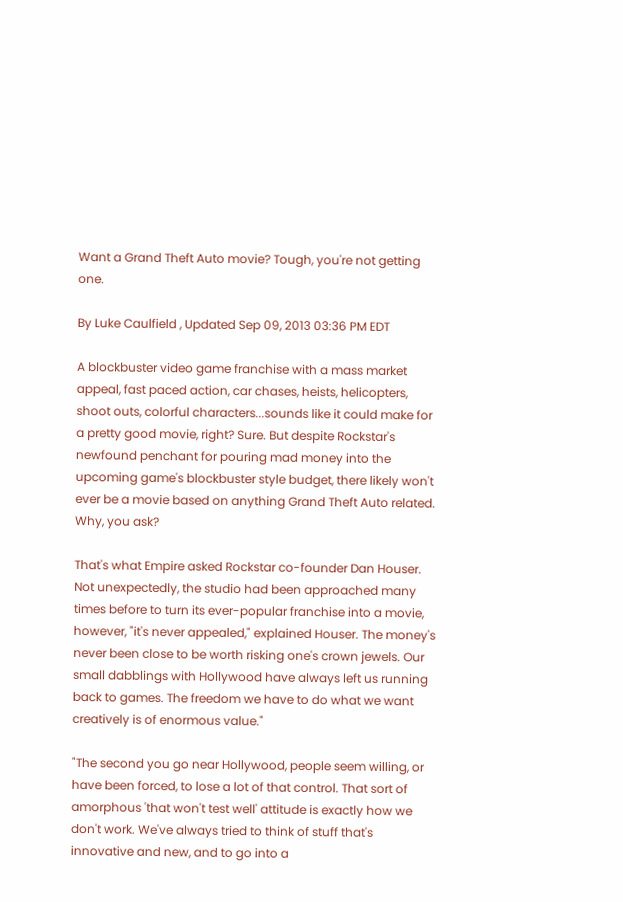Want a Grand Theft Auto movie? Tough, you're not getting one.

By Luke Caulfield , Updated Sep 09, 2013 03:36 PM EDT

A blockbuster video game franchise with a mass market appeal, fast paced action, car chases, heists, helicopters, shoot outs, colorful characters...sounds like it could make for a pretty good movie, right? Sure. But despite Rockstar's newfound penchant for pouring mad money into the upcoming game's blockbuster style budget, there likely won't ever be a movie based on anything Grand Theft Auto related. Why, you ask?

That's what Empire asked Rockstar co-founder Dan Houser. Not unexpectedly, the studio had been approached many times before to turn its ever-popular franchise into a movie, however, "it's never appealed," explained Houser. The money's never been close to be worth risking one's crown jewels. Our small dabblings with Hollywood have always left us running back to games. The freedom we have to do what we want creatively is of enormous value."

"The second you go near Hollywood, people seem willing, or have been forced, to lose a lot of that control. That sort of amorphous 'that won't test well' attitude is exactly how we don't work. We've always tried to think of stuff that's innovative and new, and to go into a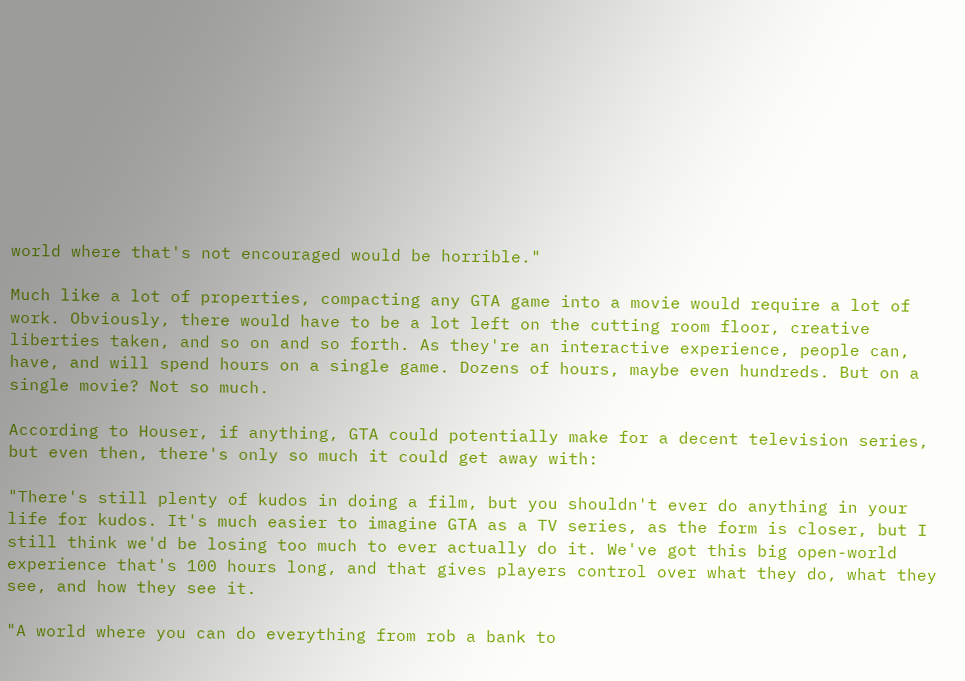world where that's not encouraged would be horrible."

Much like a lot of properties, compacting any GTA game into a movie would require a lot of work. Obviously, there would have to be a lot left on the cutting room floor, creative liberties taken, and so on and so forth. As they're an interactive experience, people can, have, and will spend hours on a single game. Dozens of hours, maybe even hundreds. But on a single movie? Not so much.

According to Houser, if anything, GTA could potentially make for a decent television series, but even then, there's only so much it could get away with:

"There's still plenty of kudos in doing a film, but you shouldn't ever do anything in your life for kudos. It's much easier to imagine GTA as a TV series, as the form is closer, but I still think we'd be losing too much to ever actually do it. We've got this big open-world experience that's 100 hours long, and that gives players control over what they do, what they see, and how they see it.

"A world where you can do everything from rob a bank to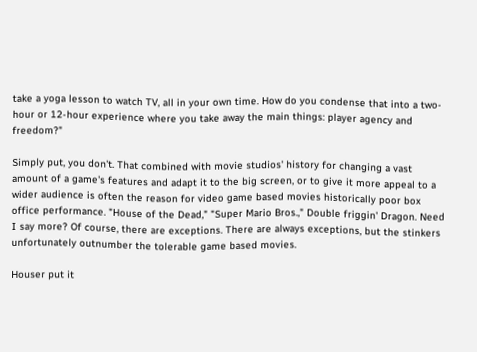take a yoga lesson to watch TV, all in your own time. How do you condense that into a two-hour or 12-hour experience where you take away the main things: player agency and freedom?"

Simply put, you don't. That combined with movie studios' history for changing a vast amount of a game's features and adapt it to the big screen, or to give it more appeal to a wider audience is often the reason for video game based movies historically poor box office performance. "House of the Dead," "Super Mario Bros.," Double friggin' Dragon. Need I say more? Of course, there are exceptions. There are always exceptions, but the stinkers unfortunately outnumber the tolerable game based movies.

Houser put it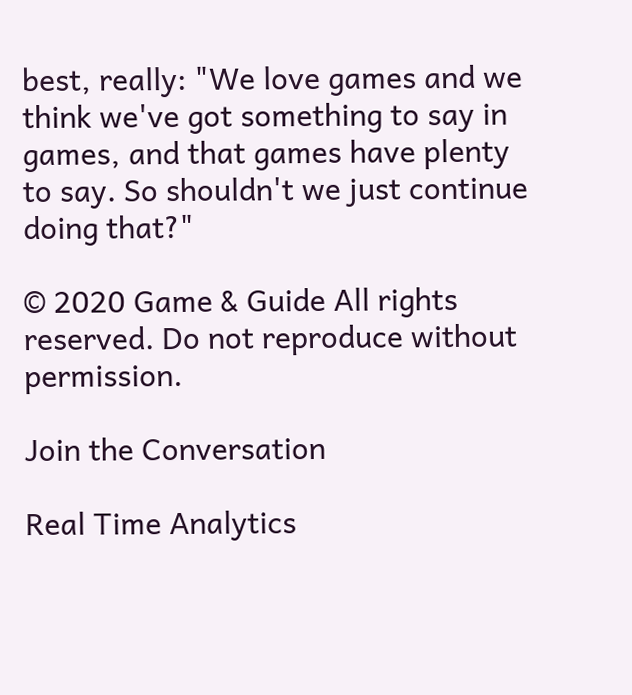best, really: "We love games and we think we've got something to say in games, and that games have plenty to say. So shouldn't we just continue doing that?"

© 2020 Game & Guide All rights reserved. Do not reproduce without permission.

Join the Conversation

Real Time Analytics